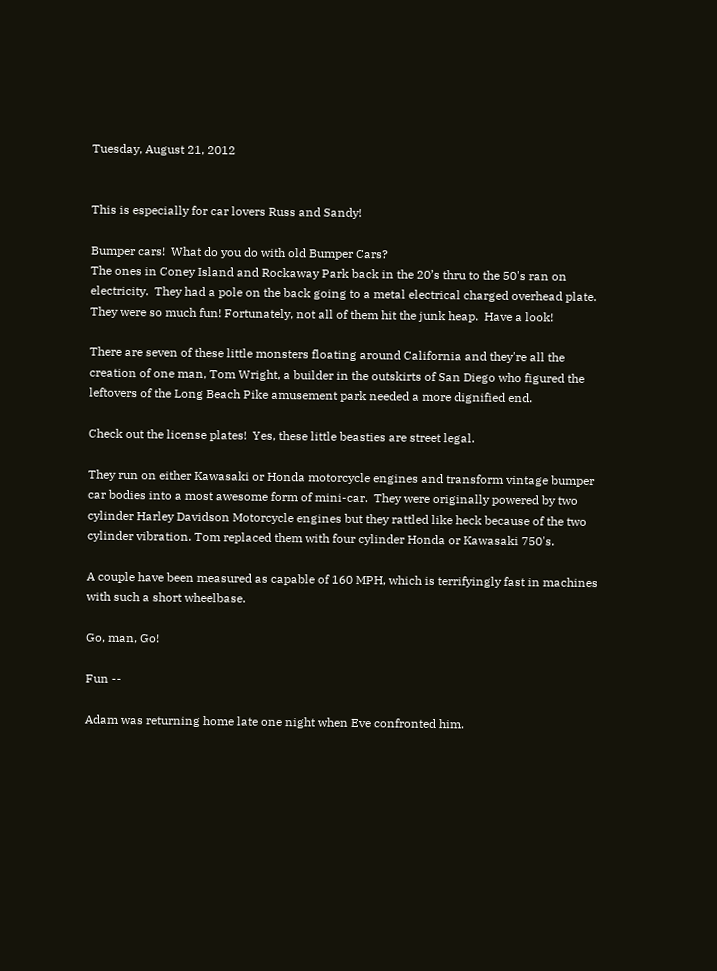Tuesday, August 21, 2012


This is especially for car lovers Russ and Sandy!

Bumper cars!  What do you do with old Bumper Cars?
The ones in Coney Island and Rockaway Park back in the 20’s thru to the 50's ran on electricity.  They had a pole on the back going to a metal electrical charged overhead plate. They were so much fun! Fortunately, not all of them hit the junk heap.  Have a look!

There are seven of these little monsters floating around California and they're all the creation of one man, Tom Wright, a builder in the outskirts of San Diego who figured the leftovers of the Long Beach Pike amusement park needed a more dignified end.

Check out the license plates!  Yes, these little beasties are street legal.

They run on either Kawasaki or Honda motorcycle engines and transform vintage bumper car bodies into a most awesome form of mini-car.  They were originally powered by two cylinder Harley Davidson Motorcycle engines but they rattled like heck because of the two cylinder vibration. Tom replaced them with four cylinder Honda or Kawasaki 750's.

A couple have been measured as capable of 160 MPH, which is terrifyingly fast in machines with such a short wheelbase.

Go, man, Go!

Fun --

Adam was returning home late one night when Eve confronted him.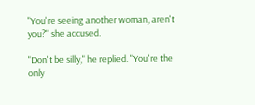"You're seeing another woman, aren't you?" she accused.

"Don't be silly," he replied. "You're the only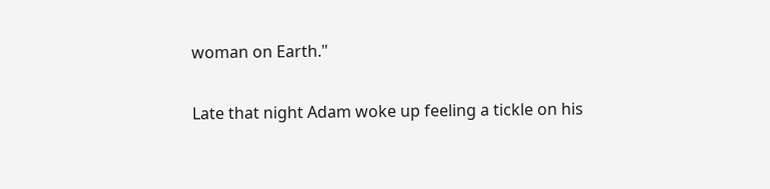woman on Earth."

Late that night Adam woke up feeling a tickle on his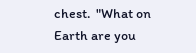chest.  "What on Earth are you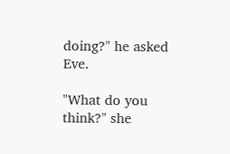doing?" he asked Eve.

"What do you think?" she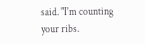said. "I'm counting your ribs.